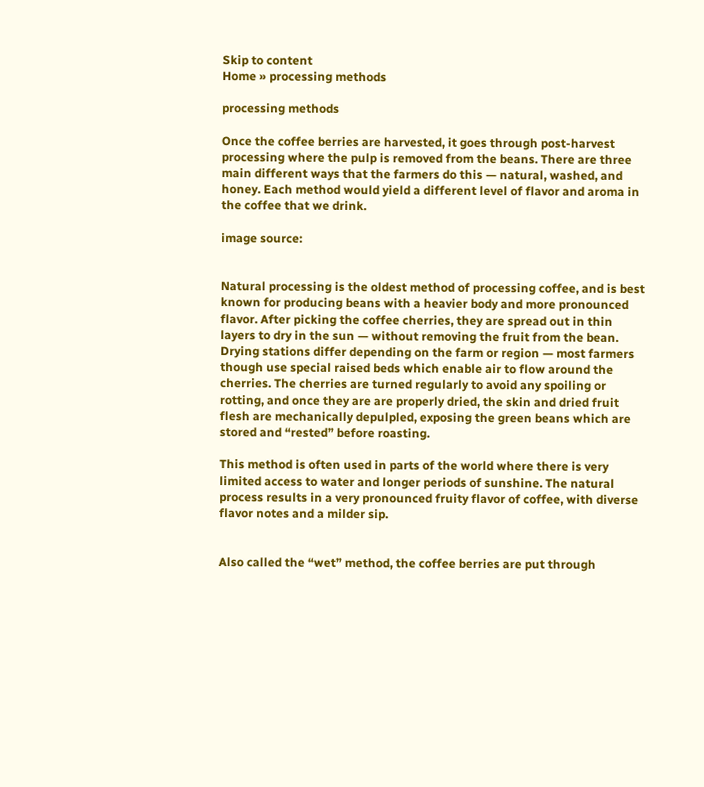Skip to content
Home » processing methods

processing methods

Once the coffee berries are harvested, it goes through post-harvest processing where the pulp is removed from the beans. There are three main different ways that the farmers do this — natural, washed, and honey. Each method would yield a different level of flavor and aroma in the coffee that we drink.

image source:


Natural processing is the oldest method of processing coffee, and is best known for producing beans with a heavier body and more pronounced flavor. After picking the coffee cherries, they are spread out in thin layers to dry in the sun — without removing the fruit from the bean. Drying stations differ depending on the farm or region — most farmers though use special raised beds which enable air to flow around the cherries. The cherries are turned regularly to avoid any spoiling or rotting, and once they are are properly dried, the skin and dried fruit flesh are mechanically depulpled, exposing the green beans which are stored and “rested” before roasting.

This method is often used in parts of the world where there is very limited access to water and longer periods of sunshine. The natural process results in a very pronounced fruity flavor of coffee, with diverse flavor notes and a milder sip.


Also called the “wet” method, the coffee berries are put through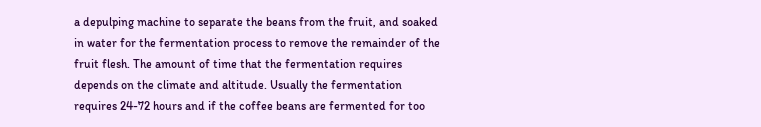a depulping machine to separate the beans from the fruit, and soaked in water for the fermentation process to remove the remainder of the fruit flesh. The amount of time that the fermentation requires depends on the climate and altitude. Usually the fermentation requires 24-72 hours and if the coffee beans are fermented for too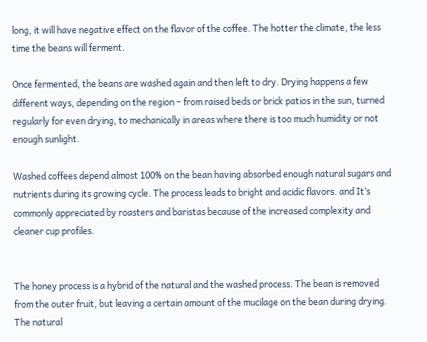long, it will have negative effect on the flavor of the coffee. The hotter the climate, the less time the beans will ferment.

Once fermented, the beans are washed again and then left to dry. Drying happens a few different ways, depending on the region – from raised beds or brick patios in the sun, turned regularly for even drying, to mechanically in areas where there is too much humidity or not enough sunlight.

Washed coffees depend almost 100% on the bean having absorbed enough natural sugars and nutrients during its growing cycle. The process leads to bright and acidic flavors. and It’s commonly appreciated by roasters and baristas because of the increased complexity and cleaner cup profiles.


The honey process is a hybrid of the natural and the washed process. The bean is removed from the outer fruit, but leaving a certain amount of the mucilage on the bean during drying. The natural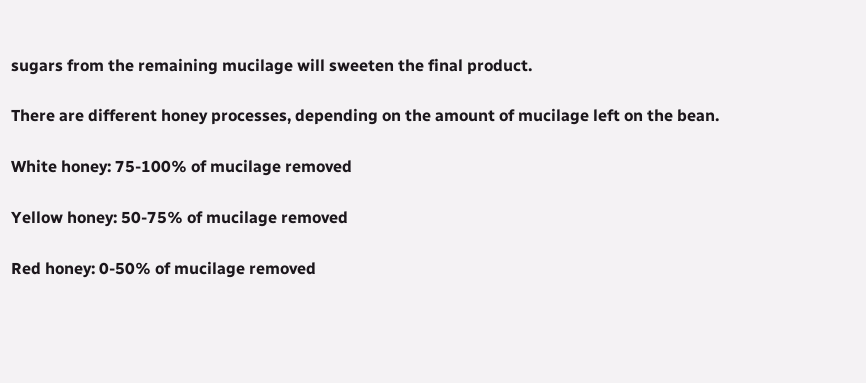sugars from the remaining mucilage will sweeten the final product.

There are different honey processes, depending on the amount of mucilage left on the bean.

White honey: 75-100% of mucilage removed

Yellow honey: 50-75% of mucilage removed

Red honey: 0-50% of mucilage removed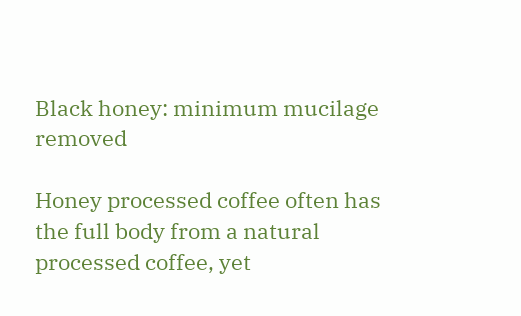Black honey: minimum mucilage removed

Honey processed coffee often has the full body from a natural processed coffee, yet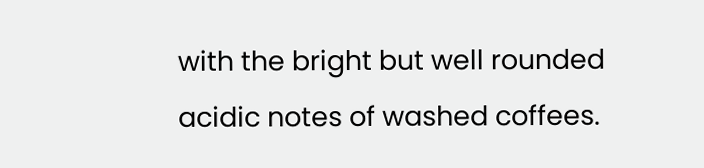with the bright but well rounded acidic notes of washed coffees.